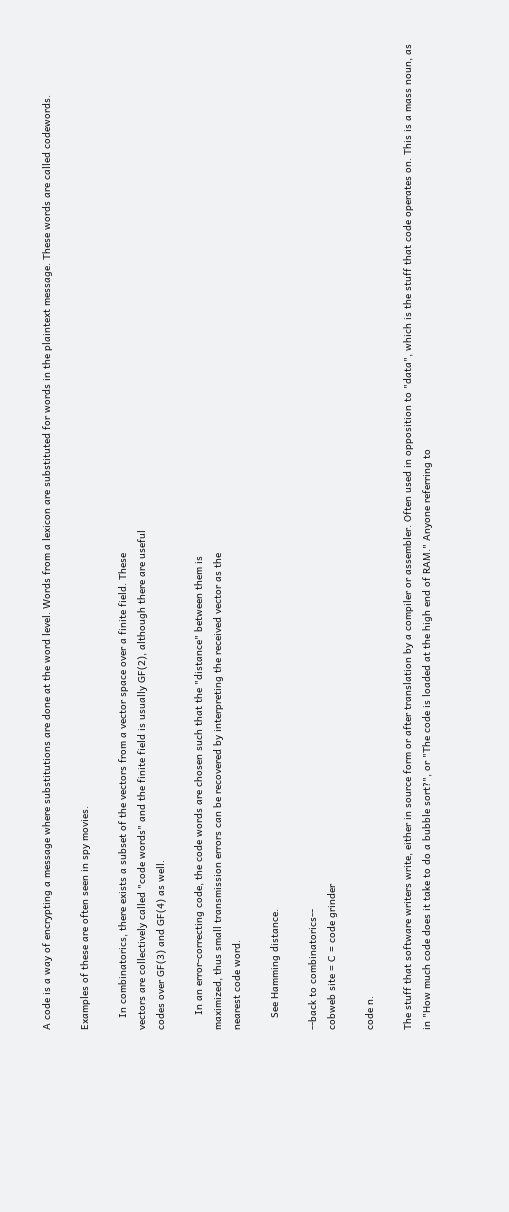A code is a way of encrypting a message where substitutions are done at the word level. Words from a lexicon are substituted for words in the plaintext message. These words are called codewords.

Examples of these are often seen in spy movies.

    In combinatorics, there exists a subset of the vectors from a vector space over a finite field. These
vectors are collectively called "code words" and the finite field is usually GF(2), although there are useful
codes over GF(3) and GF(4) as well.

     In an error-correcting code, the code words are chosen such that the "distance" between them is
maximized, thus small transmission errors can be recovered by interpreting the received vector as the
nearest code word.

    See Hamming distance.

--back to combinatorics--
cobweb site = C = code grinder

code n.

The stuff that software writers write, either in source form or after translation by a compiler or assembler. Often used in opposition to "data", which is the stuff that code operates on. This is a mass noun, as in "How much code does it take to do a bubble sort?", or "The code is loaded at the high end of RAM." Anyone referring to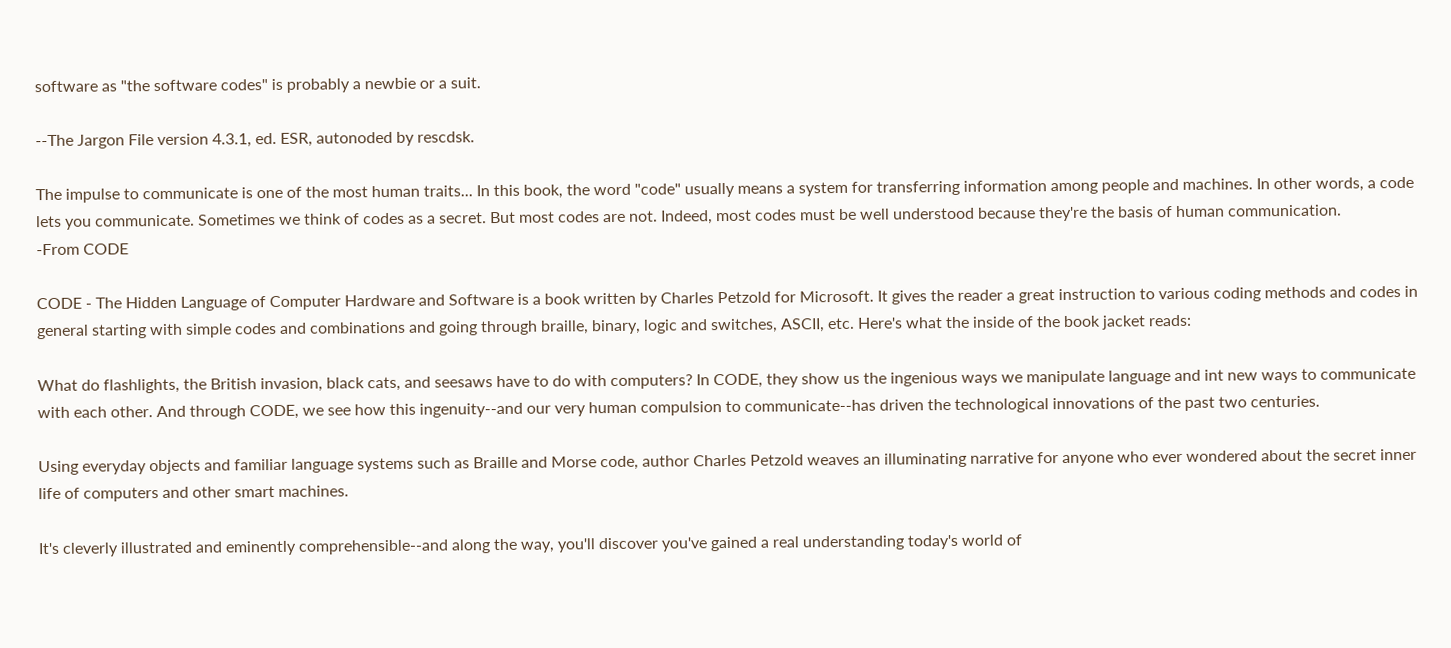software as "the software codes" is probably a newbie or a suit.

--The Jargon File version 4.3.1, ed. ESR, autonoded by rescdsk.

The impulse to communicate is one of the most human traits... In this book, the word "code" usually means a system for transferring information among people and machines. In other words, a code lets you communicate. Sometimes we think of codes as a secret. But most codes are not. Indeed, most codes must be well understood because they're the basis of human communication.
-From CODE

CODE - The Hidden Language of Computer Hardware and Software is a book written by Charles Petzold for Microsoft. It gives the reader a great instruction to various coding methods and codes in general starting with simple codes and combinations and going through braille, binary, logic and switches, ASCII, etc. Here's what the inside of the book jacket reads:

What do flashlights, the British invasion, black cats, and seesaws have to do with computers? In CODE, they show us the ingenious ways we manipulate language and int new ways to communicate with each other. And through CODE, we see how this ingenuity--and our very human compulsion to communicate--has driven the technological innovations of the past two centuries.

Using everyday objects and familiar language systems such as Braille and Morse code, author Charles Petzold weaves an illuminating narrative for anyone who ever wondered about the secret inner life of computers and other smart machines.

It's cleverly illustrated and eminently comprehensible--and along the way, you'll discover you've gained a real understanding today's world of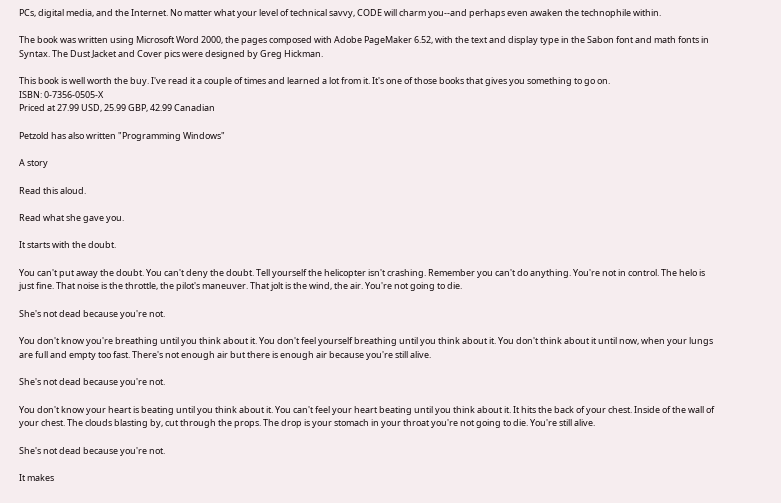PCs, digital media, and the Internet. No matter what your level of technical savvy, CODE will charm you--and perhaps even awaken the technophile within.

The book was written using Microsoft Word 2000, the pages composed with Adobe PageMaker 6.52, with the text and display type in the Sabon font and math fonts in Syntax. The Dust Jacket and Cover pics were designed by Greg Hickman.

This book is well worth the buy. I've read it a couple of times and learned a lot from it. It's one of those books that gives you something to go on.
ISBN: 0-7356-0505-X
Priced at 27.99 USD, 25.99 GBP, 42.99 Canadian

Petzold has also written "Programming Windows"

A story

Read this aloud.

Read what she gave you.

It starts with the doubt.

You can't put away the doubt. You can't deny the doubt. Tell yourself the helicopter isn't crashing. Remember you can't do anything. You're not in control. The helo is just fine. That noise is the throttle, the pilot's maneuver. That jolt is the wind, the air. You're not going to die.

She's not dead because you're not.

You don't know you're breathing until you think about it. You don't feel yourself breathing until you think about it. You don't think about it until now, when your lungs are full and empty too fast. There's not enough air but there is enough air because you're still alive.

She's not dead because you're not.

You don't know your heart is beating until you think about it. You can't feel your heart beating until you think about it. It hits the back of your chest. Inside of the wall of your chest. The clouds blasting by, cut through the props. The drop is your stomach in your throat you're not going to die. You're still alive.

She's not dead because you're not.

It makes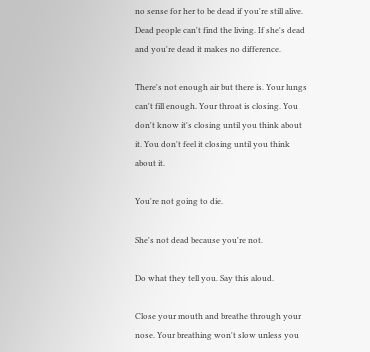no sense for her to be dead if you're still alive. Dead people can't find the living. If she's dead and you're dead it makes no difference.

There's not enough air but there is. Your lungs can't fill enough. Your throat is closing. You don't know it's closing until you think about it. You don't feel it closing until you think about it.

You're not going to die.

She's not dead because you're not.

Do what they tell you. Say this aloud.

Close your mouth and breathe through your nose. Your breathing won't slow unless you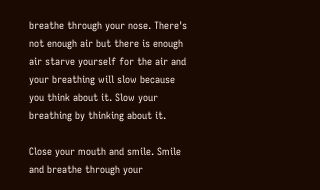breathe through your nose. There's not enough air but there is enough air starve yourself for the air and your breathing will slow because you think about it. Slow your breathing by thinking about it.

Close your mouth and smile. Smile and breathe through your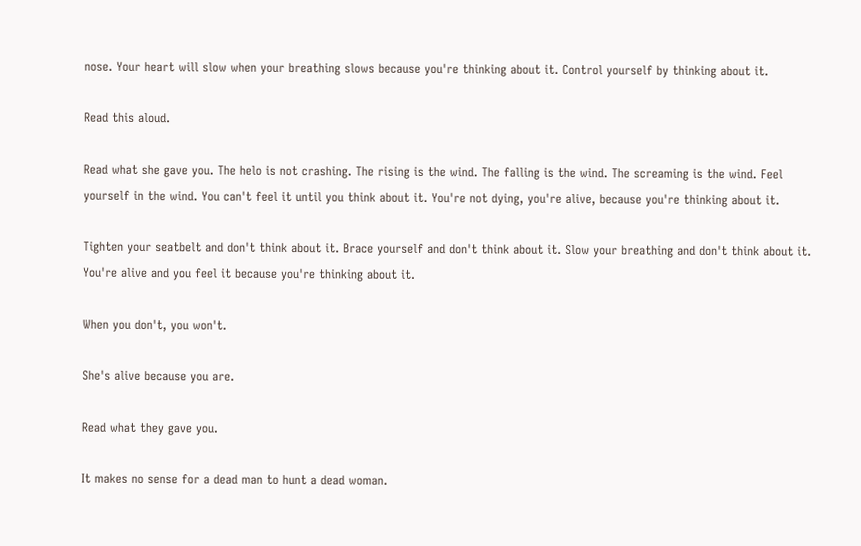nose. Your heart will slow when your breathing slows because you're thinking about it. Control yourself by thinking about it.

Read this aloud.

Read what she gave you. The helo is not crashing. The rising is the wind. The falling is the wind. The screaming is the wind. Feel yourself in the wind. You can't feel it until you think about it. You're not dying, you're alive, because you're thinking about it.

Tighten your seatbelt and don't think about it. Brace yourself and don't think about it. Slow your breathing and don't think about it. You're alive and you feel it because you're thinking about it.

When you don't, you won't.

She's alive because you are.

Read what they gave you.

It makes no sense for a dead man to hunt a dead woman.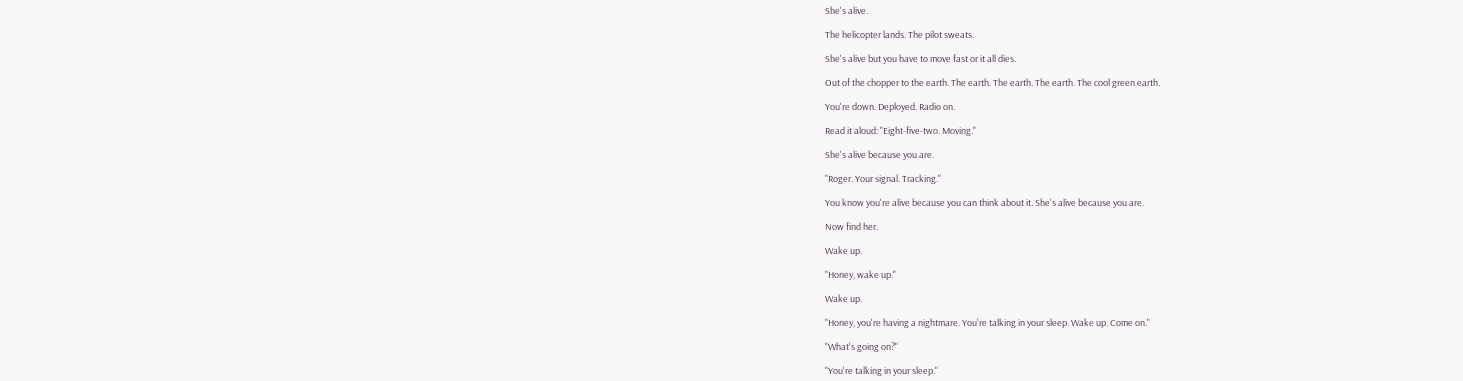She's alive.

The helicopter lands. The pilot sweats.

She's alive but you have to move fast or it all dies.

Out of the chopper to the earth. The earth. The earth. The earth. The cool green earth.

You're down. Deployed. Radio on.

Read it aloud: "Eight-five-two. Moving."

She's alive because you are.

"Roger. Your signal. Tracking."

You know you're alive because you can think about it. She's alive because you are.

Now find her.

Wake up.

"Honey, wake up."

Wake up.

"Honey, you're having a nightmare. You're talking in your sleep. Wake up. Come on."

"What's going on?"

"You're talking in your sleep."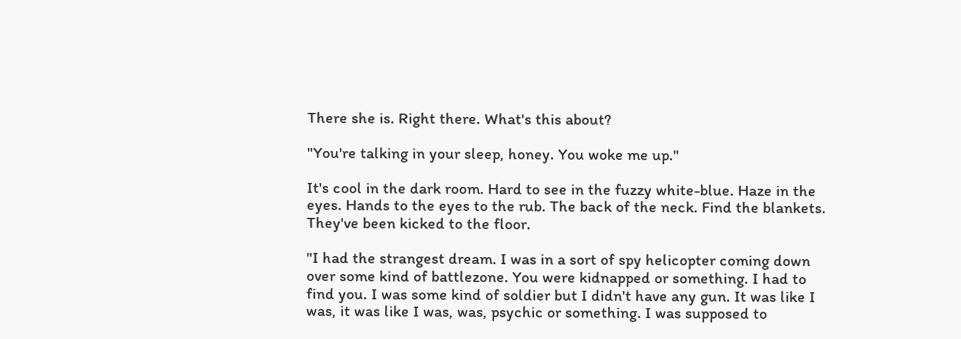There she is. Right there. What's this about?

"You're talking in your sleep, honey. You woke me up."

It's cool in the dark room. Hard to see in the fuzzy white-blue. Haze in the eyes. Hands to the eyes to the rub. The back of the neck. Find the blankets. They've been kicked to the floor.

"I had the strangest dream. I was in a sort of spy helicopter coming down over some kind of battlezone. You were kidnapped or something. I had to find you. I was some kind of soldier but I didn't have any gun. It was like I was, it was like I was, was, psychic or something. I was supposed to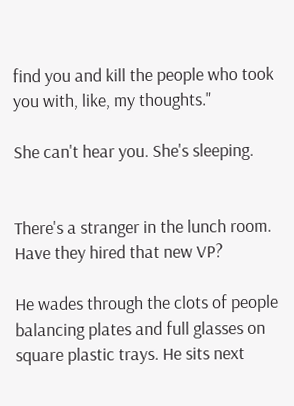find you and kill the people who took you with, like, my thoughts."

She can't hear you. She's sleeping.


There's a stranger in the lunch room. Have they hired that new VP?

He wades through the clots of people balancing plates and full glasses on square plastic trays. He sits next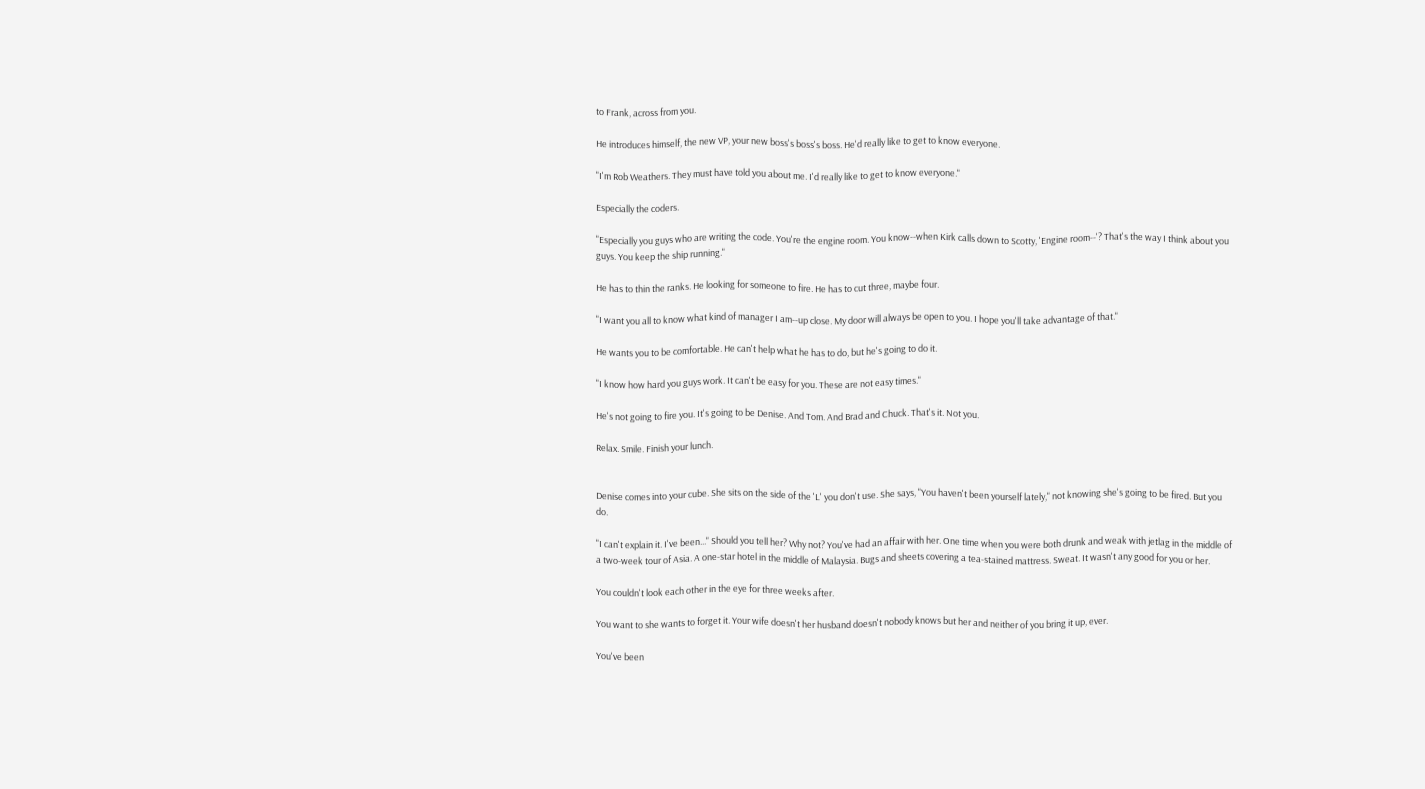to Frank, across from you.

He introduces himself, the new VP, your new boss's boss's boss. He'd really like to get to know everyone.

"I'm Rob Weathers. They must have told you about me. I'd really like to get to know everyone."

Especially the coders.

"Especially you guys who are writing the code. You're the engine room. You know--when Kirk calls down to Scotty, 'Engine room--'? That's the way I think about you guys. You keep the ship running."

He has to thin the ranks. He looking for someone to fire. He has to cut three, maybe four.

"I want you all to know what kind of manager I am--up close. My door will always be open to you. I hope you'll take advantage of that."

He wants you to be comfortable. He can't help what he has to do, but he's going to do it.

"I know how hard you guys work. It can't be easy for you. These are not easy times."

He's not going to fire you. It's going to be Denise. And Tom. And Brad and Chuck. That's it. Not you.

Relax. Smile. Finish your lunch.


Denise comes into your cube. She sits on the side of the 'L' you don't use. She says, "You haven't been yourself lately," not knowing she's going to be fired. But you do.

"I can't explain it. I've been..." Should you tell her? Why not? You've had an affair with her. One time when you were both drunk and weak with jetlag in the middle of a two-week tour of Asia. A one-star hotel in the middle of Malaysia. Bugs and sheets covering a tea-stained mattress. Sweat. It wasn't any good for you or her.

You couldn't look each other in the eye for three weeks after.

You want to she wants to forget it. Your wife doesn't her husband doesn't nobody knows but her and neither of you bring it up, ever.

You've been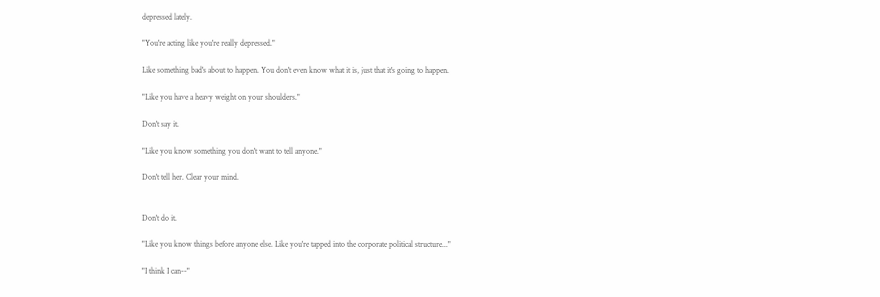depressed lately.

"You're acting like you're really depressed."

Like something bad's about to happen. You don't even know what it is, just that it's going to happen.

"Like you have a heavy weight on your shoulders."

Don't say it.

"Like you know something you don't want to tell anyone."

Don't tell her. Clear your mind.


Don't do it.

"Like you know things before anyone else. Like you're tapped into the corporate political structure..."

"I think I can--"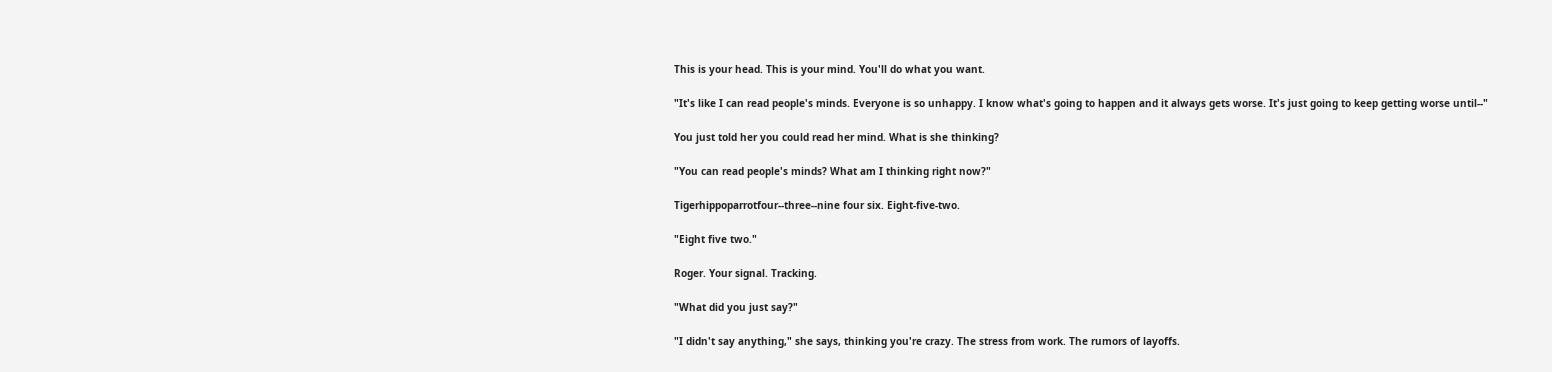This is your head. This is your mind. You'll do what you want.

"It's like I can read people's minds. Everyone is so unhappy. I know what's going to happen and it always gets worse. It's just going to keep getting worse until--"

You just told her you could read her mind. What is she thinking?

"You can read people's minds? What am I thinking right now?"

Tigerhippoparrotfour--three--nine four six. Eight-five-two.

"Eight five two."

Roger. Your signal. Tracking.

"What did you just say?"

"I didn't say anything," she says, thinking you're crazy. The stress from work. The rumors of layoffs.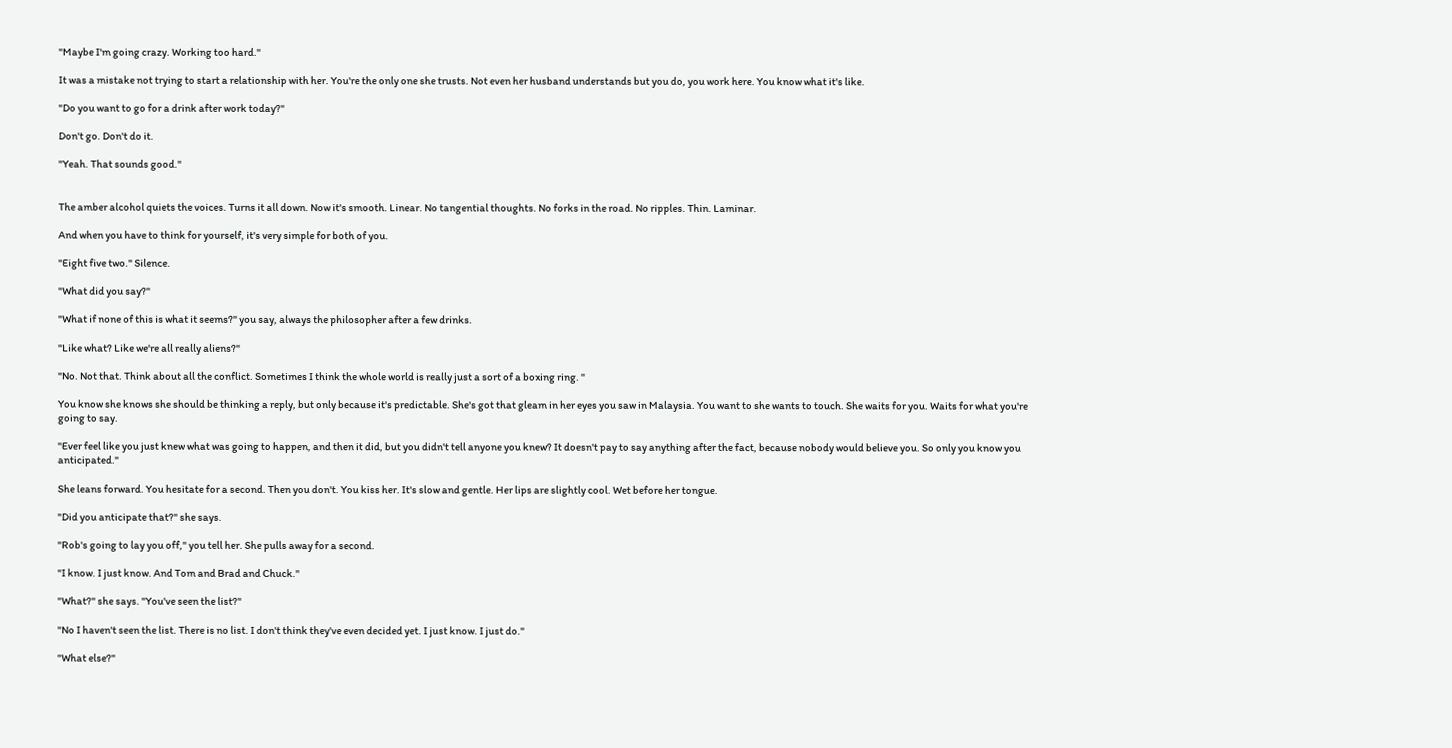"Maybe I'm going crazy. Working too hard."

It was a mistake not trying to start a relationship with her. You're the only one she trusts. Not even her husband understands but you do, you work here. You know what it's like.

"Do you want to go for a drink after work today?"

Don't go. Don't do it.

"Yeah. That sounds good."


The amber alcohol quiets the voices. Turns it all down. Now it's smooth. Linear. No tangential thoughts. No forks in the road. No ripples. Thin. Laminar.

And when you have to think for yourself, it's very simple for both of you.

"Eight five two." Silence.

"What did you say?"

"What if none of this is what it seems?" you say, always the philosopher after a few drinks.

"Like what? Like we're all really aliens?"

"No. Not that. Think about all the conflict. Sometimes I think the whole world is really just a sort of a boxing ring. "

You know she knows she should be thinking a reply, but only because it's predictable. She's got that gleam in her eyes you saw in Malaysia. You want to she wants to touch. She waits for you. Waits for what you're going to say.

"Ever feel like you just knew what was going to happen, and then it did, but you didn't tell anyone you knew? It doesn't pay to say anything after the fact, because nobody would believe you. So only you know you anticipated."

She leans forward. You hesitate for a second. Then you don't. You kiss her. It's slow and gentle. Her lips are slightly cool. Wet before her tongue.

"Did you anticipate that?" she says.

"Rob's going to lay you off," you tell her. She pulls away for a second.

"I know. I just know. And Tom and Brad and Chuck."

"What?" she says. "You've seen the list?"

"No I haven't seen the list. There is no list. I don't think they've even decided yet. I just know. I just do."

"What else?"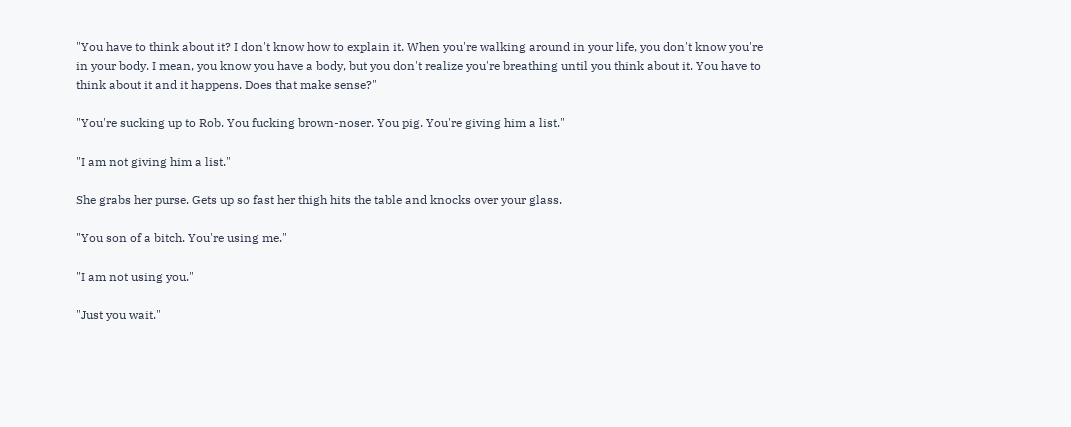"You have to think about it? I don't know how to explain it. When you're walking around in your life, you don't know you're in your body. I mean, you know you have a body, but you don't realize you're breathing until you think about it. You have to think about it and it happens. Does that make sense?"

"You're sucking up to Rob. You fucking brown-noser. You pig. You're giving him a list."

"I am not giving him a list."

She grabs her purse. Gets up so fast her thigh hits the table and knocks over your glass.

"You son of a bitch. You're using me."

"I am not using you."

"Just you wait."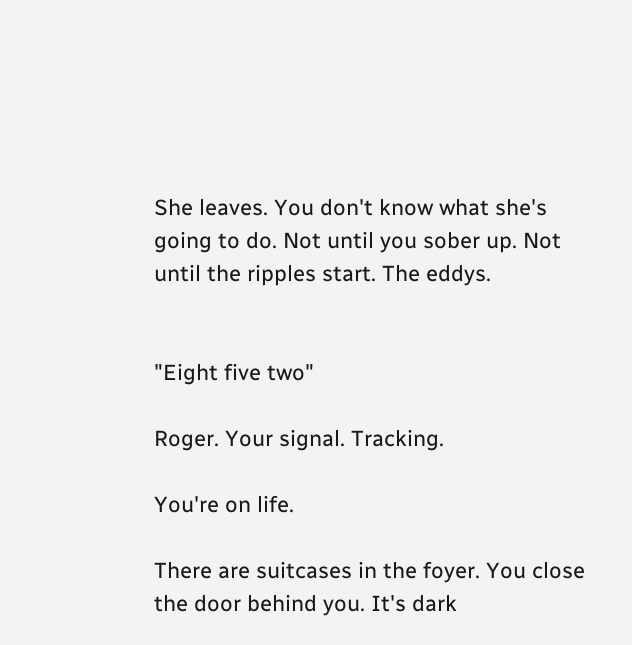She leaves. You don't know what she's going to do. Not until you sober up. Not until the ripples start. The eddys.


"Eight five two"

Roger. Your signal. Tracking.

You're on life.

There are suitcases in the foyer. You close the door behind you. It's dark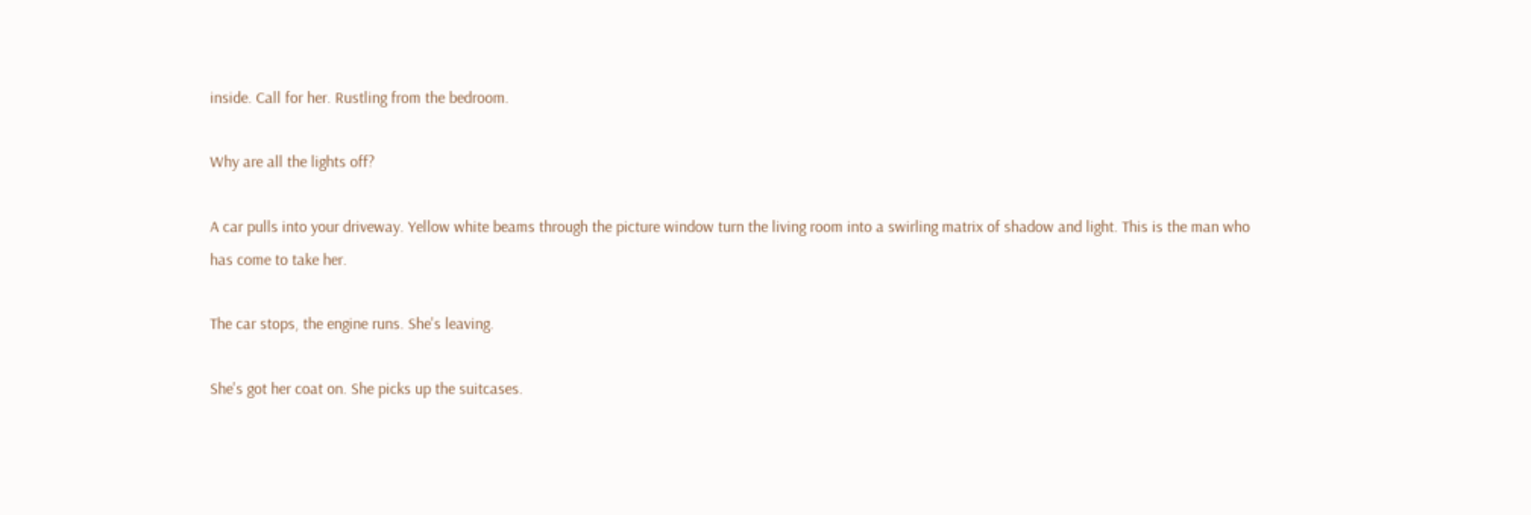inside. Call for her. Rustling from the bedroom.

Why are all the lights off?

A car pulls into your driveway. Yellow white beams through the picture window turn the living room into a swirling matrix of shadow and light. This is the man who has come to take her.

The car stops, the engine runs. She's leaving.

She's got her coat on. She picks up the suitcases.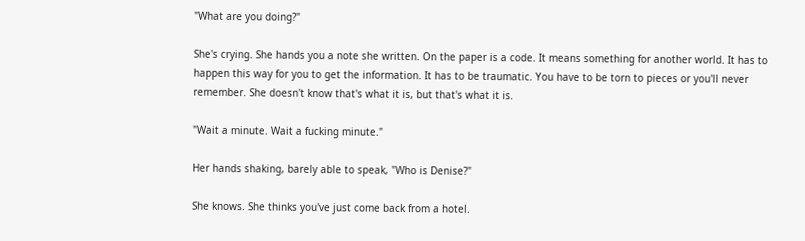"What are you doing?"

She's crying. She hands you a note she written. On the paper is a code. It means something for another world. It has to happen this way for you to get the information. It has to be traumatic. You have to be torn to pieces or you'll never remember. She doesn't know that's what it is, but that's what it is.

"Wait a minute. Wait a fucking minute."

Her hands shaking, barely able to speak, "Who is Denise?"

She knows. She thinks you've just come back from a hotel.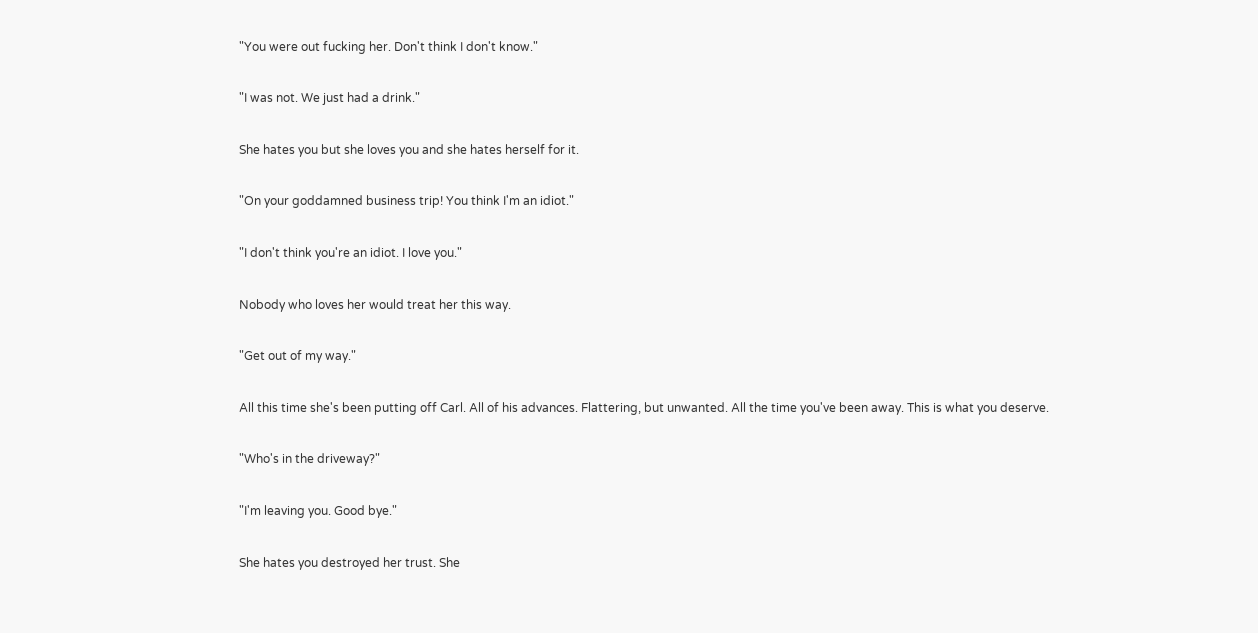"You were out fucking her. Don't think I don't know."

"I was not. We just had a drink."

She hates you but she loves you and she hates herself for it.

"On your goddamned business trip! You think I'm an idiot."

"I don't think you're an idiot. I love you."

Nobody who loves her would treat her this way.

"Get out of my way."

All this time she's been putting off Carl. All of his advances. Flattering, but unwanted. All the time you've been away. This is what you deserve.

"Who's in the driveway?"

"I'm leaving you. Good bye."

She hates you destroyed her trust. She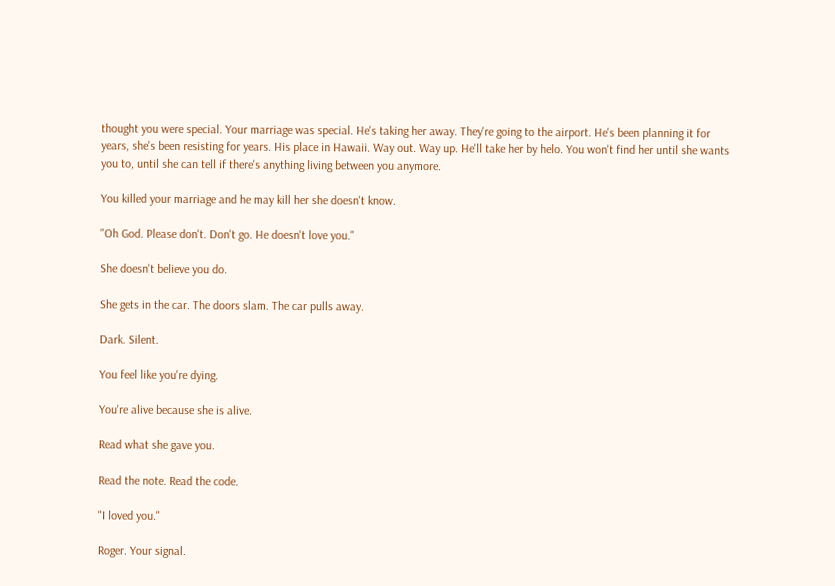thought you were special. Your marriage was special. He's taking her away. They're going to the airport. He's been planning it for years, she's been resisting for years. His place in Hawaii. Way out. Way up. He'll take her by helo. You won't find her until she wants you to, until she can tell if there's anything living between you anymore.

You killed your marriage and he may kill her she doesn't know.

"Oh God. Please don't. Don't go. He doesn't love you."

She doesn't believe you do.

She gets in the car. The doors slam. The car pulls away.

Dark. Silent.

You feel like you're dying.

You're alive because she is alive.

Read what she gave you.

Read the note. Read the code.

"I loved you."

Roger. Your signal.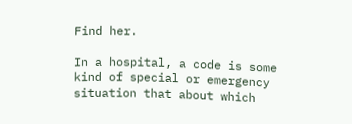Find her.

In a hospital, a code is some kind of special or emergency situation that about which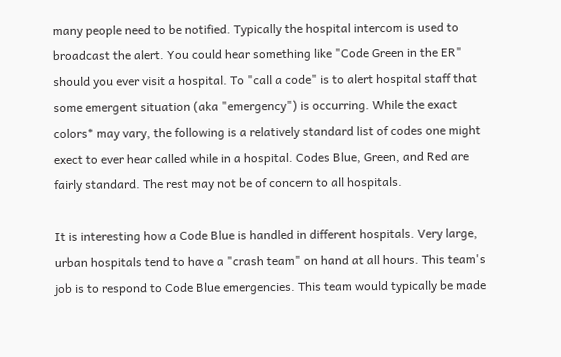many people need to be notified. Typically the hospital intercom is used to broadcast the alert. You could hear something like "Code Green in the ER" should you ever visit a hospital. To "call a code" is to alert hospital staff that some emergent situation (aka "emergency") is occurring. While the exact colors* may vary, the following is a relatively standard list of codes one might exect to ever hear called while in a hospital. Codes Blue, Green, and Red are fairly standard. The rest may not be of concern to all hospitals.

It is interesting how a Code Blue is handled in different hospitals. Very large, urban hospitals tend to have a "crash team" on hand at all hours. This team's job is to respond to Code Blue emergencies. This team would typically be made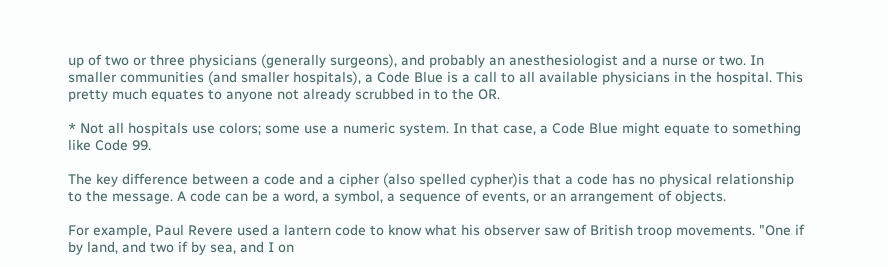up of two or three physicians (generally surgeons), and probably an anesthesiologist and a nurse or two. In smaller communities (and smaller hospitals), a Code Blue is a call to all available physicians in the hospital. This pretty much equates to anyone not already scrubbed in to the OR.

* Not all hospitals use colors; some use a numeric system. In that case, a Code Blue might equate to something like Code 99.

The key difference between a code and a cipher (also spelled cypher)is that a code has no physical relationship to the message. A code can be a word, a symbol, a sequence of events, or an arrangement of objects.

For example, Paul Revere used a lantern code to know what his observer saw of British troop movements. "One if by land, and two if by sea, and I on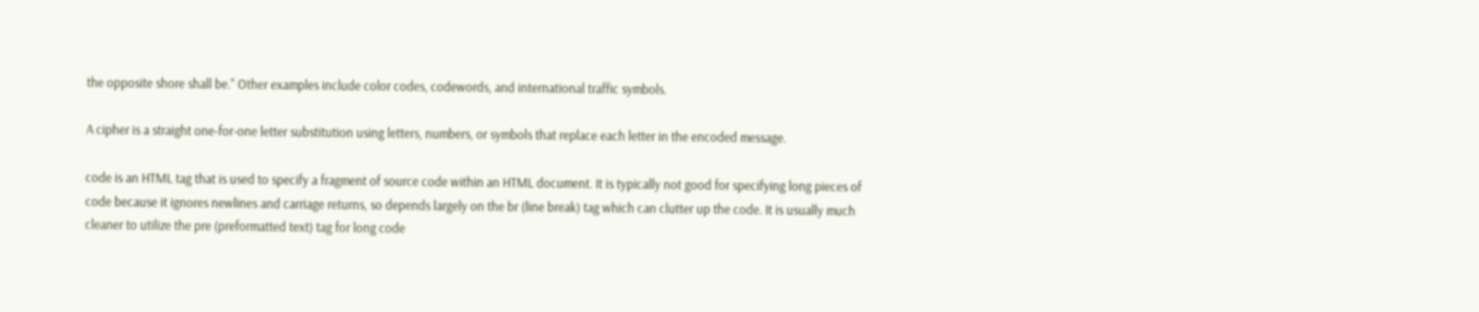the opposite shore shall be." Other examples include color codes, codewords, and international traffic symbols.

A cipher is a straight one-for-one letter substitution using letters, numbers, or symbols that replace each letter in the encoded message.

code is an HTML tag that is used to specify a fragment of source code within an HTML document. It is typically not good for specifying long pieces of code because it ignores newlines and carriage returns, so depends largely on the br (line break) tag which can clutter up the code. It is usually much cleaner to utilize the pre (preformatted text) tag for long code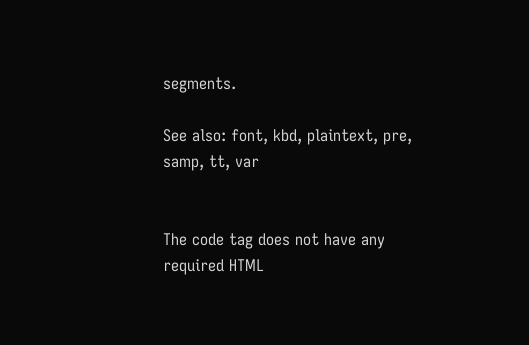segments.

See also: font, kbd, plaintext, pre, samp, tt, var


The code tag does not have any required HTML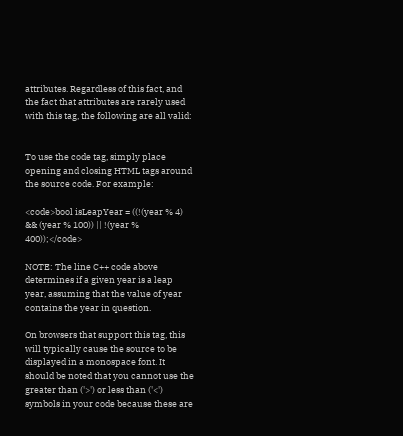attributes. Regardless of this fact, and the fact that attributes are rarely used with this tag, the following are all valid:


To use the code tag, simply place opening and closing HTML tags around the source code. For example:

<code>bool isLeapYear = ((!(year % 4) && (year % 100)) || !(year % 400));</code>

NOTE: The line C++ code above determines if a given year is a leap year, assuming that the value of year contains the year in question.

On browsers that support this tag, this will typically cause the source to be displayed in a monospace font. It should be noted that you cannot use the greater than ('>') or less than ('<') symbols in your code because these are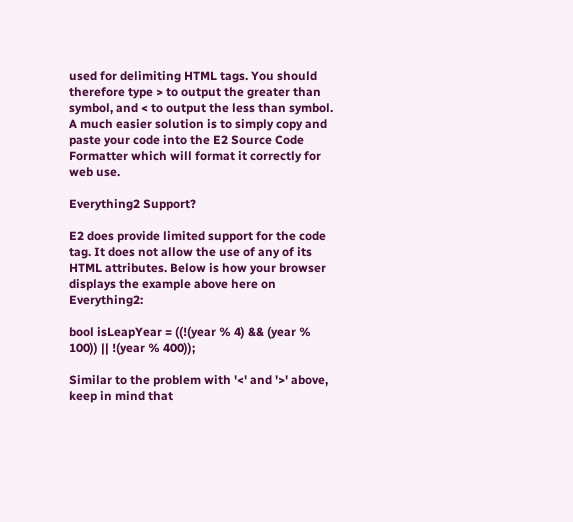used for delimiting HTML tags. You should therefore type > to output the greater than symbol, and < to output the less than symbol. A much easier solution is to simply copy and paste your code into the E2 Source Code Formatter which will format it correctly for web use.

Everything2 Support?

E2 does provide limited support for the code tag. It does not allow the use of any of its HTML attributes. Below is how your browser displays the example above here on Everything2:

bool isLeapYear = ((!(year % 4) && (year % 100)) || !(year % 400));

Similar to the problem with '<' and '>' above, keep in mind that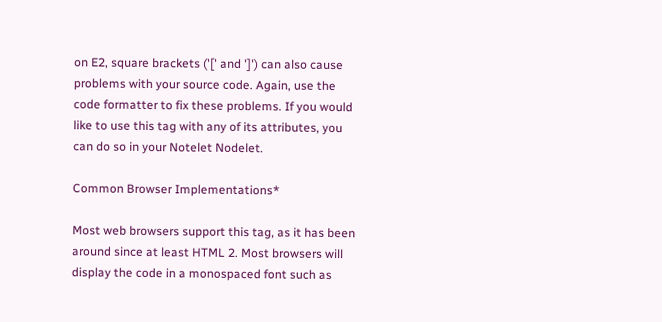on E2, square brackets ('[' and ']') can also cause problems with your source code. Again, use the code formatter to fix these problems. If you would like to use this tag with any of its attributes, you can do so in your Notelet Nodelet.

Common Browser Implementations*

Most web browsers support this tag, as it has been around since at least HTML 2. Most browsers will display the code in a monospaced font such as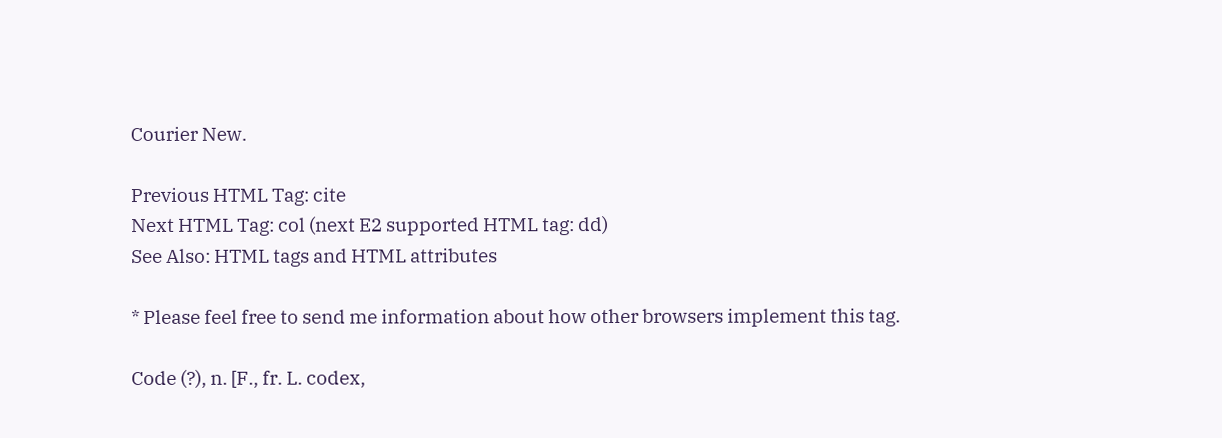Courier New.

Previous HTML Tag: cite
Next HTML Tag: col (next E2 supported HTML tag: dd)
See Also: HTML tags and HTML attributes

* Please feel free to send me information about how other browsers implement this tag.

Code (?), n. [F., fr. L. codex,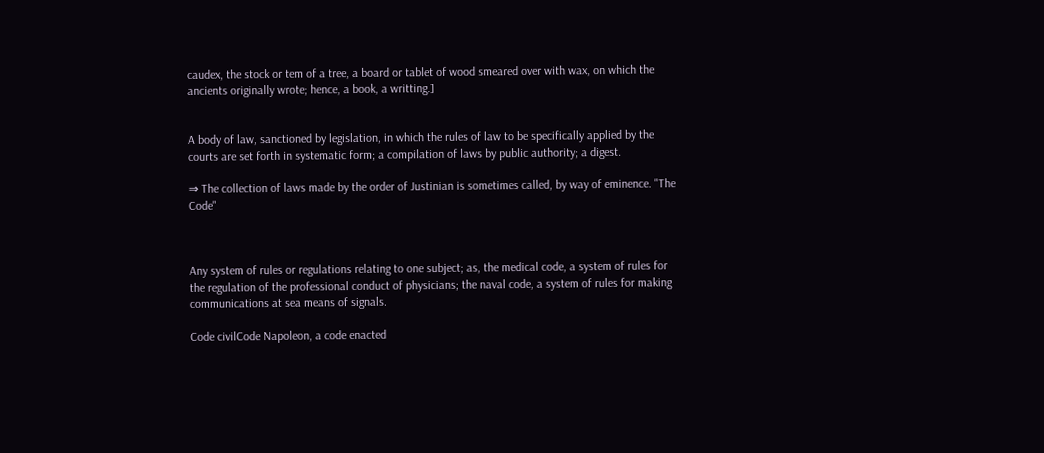caudex, the stock or tem of a tree, a board or tablet of wood smeared over with wax, on which the ancients originally wrote; hence, a book, a writting.]


A body of law, sanctioned by legislation, in which the rules of law to be specifically applied by the courts are set forth in systematic form; a compilation of laws by public authority; a digest.

⇒ The collection of laws made by the order of Justinian is sometimes called, by way of eminence. "The Code"



Any system of rules or regulations relating to one subject; as, the medical code, a system of rules for the regulation of the professional conduct of physicians; the naval code, a system of rules for making communications at sea means of signals.

Code civilCode Napoleon, a code enacted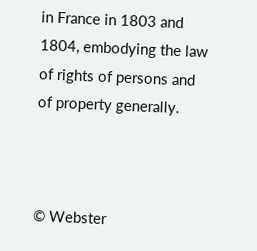in France in 1803 and 1804, embodying the law of rights of persons and of property generally.



© Webster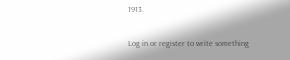1913.

Log in or register to write something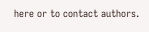here or to contact authors.